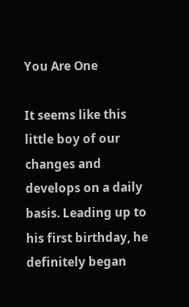You Are One

It seems like this little boy of our changes and develops on a daily basis. Leading up to his first birthday, he definitely began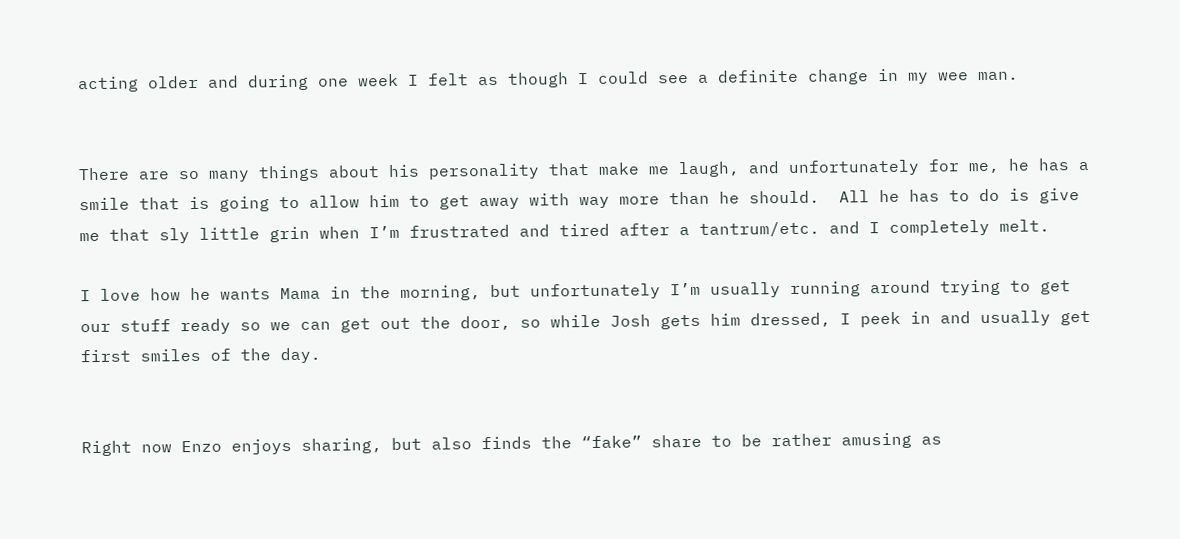acting older and during one week I felt as though I could see a definite change in my wee man.


There are so many things about his personality that make me laugh, and unfortunately for me, he has a smile that is going to allow him to get away with way more than he should.  All he has to do is give me that sly little grin when I’m frustrated and tired after a tantrum/etc. and I completely melt.

I love how he wants Mama in the morning, but unfortunately I’m usually running around trying to get our stuff ready so we can get out the door, so while Josh gets him dressed, I peek in and usually get first smiles of the day.


Right now Enzo enjoys sharing, but also finds the “fake” share to be rather amusing as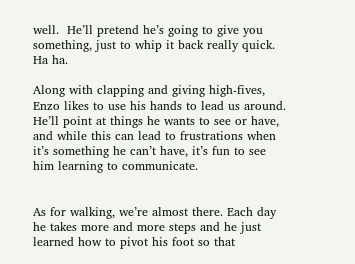well.  He’ll pretend he’s going to give you something, just to whip it back really quick. Ha ha.

Along with clapping and giving high-fives, Enzo likes to use his hands to lead us around.  He’ll point at things he wants to see or have, and while this can lead to frustrations when it’s something he can’t have, it’s fun to see him learning to communicate.


As for walking, we’re almost there. Each day he takes more and more steps and he just learned how to pivot his foot so that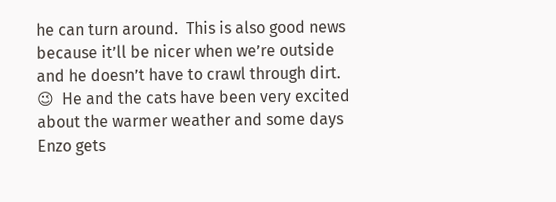he can turn around.  This is also good news because it’ll be nicer when we’re outside and he doesn’t have to crawl through dirt. 😉  He and the cats have been very excited about the warmer weather and some days Enzo gets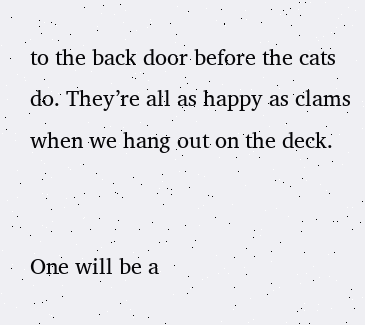to the back door before the cats do. They’re all as happy as clams when we hang out on the deck.


One will be a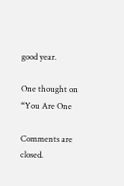good year.

One thought on “You Are One

Comments are closed.